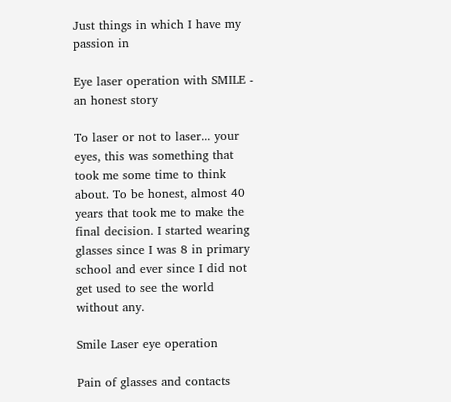Just things in which I have my passion in

Eye laser operation with SMILE - an honest story

To laser or not to laser... your eyes, this was something that took me some time to think about. To be honest, almost 40 years that took me to make the final decision. I started wearing glasses since I was 8 in primary school and ever since I did not get used to see the world without any.

Smile Laser eye operation

Pain of glasses and contacts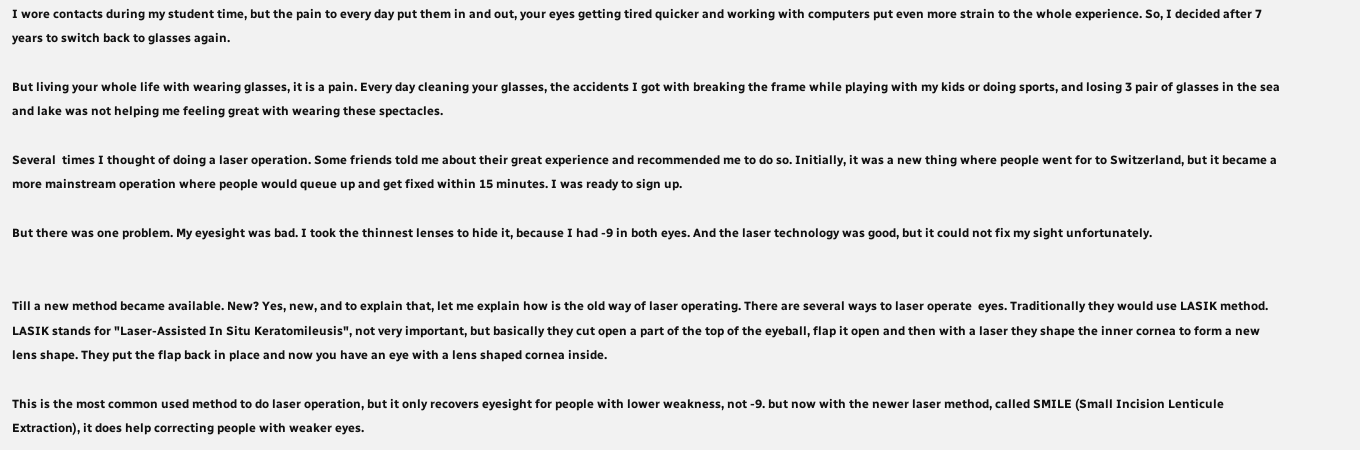I wore contacts during my student time, but the pain to every day put them in and out, your eyes getting tired quicker and working with computers put even more strain to the whole experience. So, I decided after 7 years to switch back to glasses again.

But living your whole life with wearing glasses, it is a pain. Every day cleaning your glasses, the accidents I got with breaking the frame while playing with my kids or doing sports, and losing 3 pair of glasses in the sea and lake was not helping me feeling great with wearing these spectacles.

Several  times I thought of doing a laser operation. Some friends told me about their great experience and recommended me to do so. Initially, it was a new thing where people went for to Switzerland, but it became a more mainstream operation where people would queue up and get fixed within 15 minutes. I was ready to sign up.

But there was one problem. My eyesight was bad. I took the thinnest lenses to hide it, because I had -9 in both eyes. And the laser technology was good, but it could not fix my sight unfortunately.


Till a new method became available. New? Yes, new, and to explain that, let me explain how is the old way of laser operating. There are several ways to laser operate  eyes. Traditionally they would use LASIK method. LASIK stands for "Laser-Assisted In Situ Keratomileusis", not very important, but basically they cut open a part of the top of the eyeball, flap it open and then with a laser they shape the inner cornea to form a new lens shape. They put the flap back in place and now you have an eye with a lens shaped cornea inside.

This is the most common used method to do laser operation, but it only recovers eyesight for people with lower weakness, not -9. but now with the newer laser method, called SMILE (Small Incision Lenticule Extraction), it does help correcting people with weaker eyes.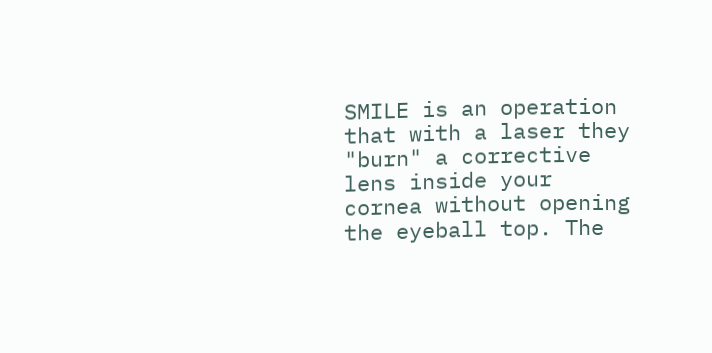SMILE is an operation that with a laser they "burn" a corrective lens inside your cornea without opening the eyeball top. The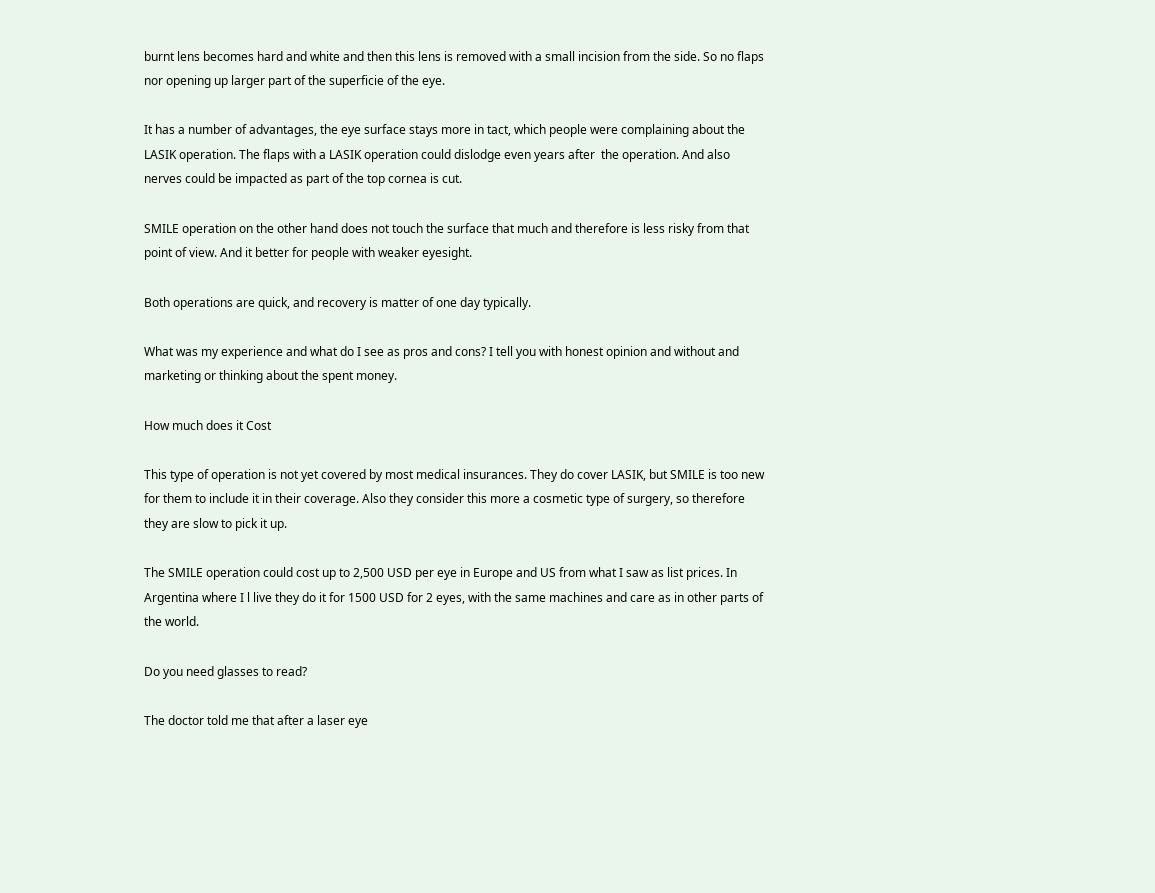burnt lens becomes hard and white and then this lens is removed with a small incision from the side. So no flaps nor opening up larger part of the superficie of the eye.

It has a number of advantages, the eye surface stays more in tact, which people were complaining about the LASIK operation. The flaps with a LASIK operation could dislodge even years after  the operation. And also nerves could be impacted as part of the top cornea is cut.

SMILE operation on the other hand does not touch the surface that much and therefore is less risky from that point of view. And it better for people with weaker eyesight.

Both operations are quick, and recovery is matter of one day typically.

What was my experience and what do I see as pros and cons? I tell you with honest opinion and without and marketing or thinking about the spent money.

How much does it Cost

This type of operation is not yet covered by most medical insurances. They do cover LASIK, but SMILE is too new for them to include it in their coverage. Also they consider this more a cosmetic type of surgery, so therefore they are slow to pick it up.

The SMILE operation could cost up to 2,500 USD per eye in Europe and US from what I saw as list prices. In Argentina where I l live they do it for 1500 USD for 2 eyes, with the same machines and care as in other parts of the world.

Do you need glasses to read?

The doctor told me that after a laser eye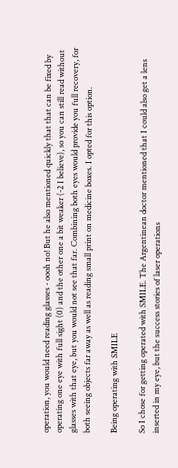operation, you would need reading glasses - oooh no! But he also mentioned quickly that that can be fixed by operating one eye with full sight (0) and the other one a bit weaker (-2 I believe), so you can still read without glasses with that eye, but you would not see that far. Combining both eyes would provide you full recovery, for both seeing objects far away as well as reading small print on medicine boxes. I opted for this option.

Being operating with SMILE

So I chose for getting operated with SMILE. The Argentinean doctor mentioned that I could also get a lens inserted in my eye, but the success stories of laser operations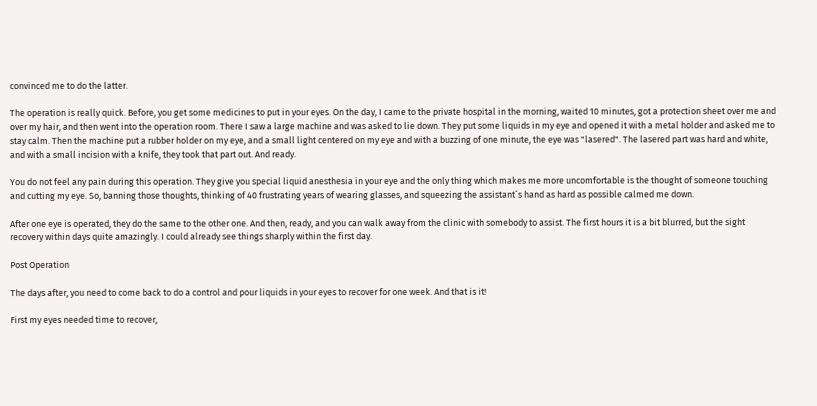convinced me to do the latter.

The operation is really quick. Before, you get some medicines to put in your eyes. On the day, I came to the private hospital in the morning, waited 10 minutes, got a protection sheet over me and over my hair, and then went into the operation room. There I saw a large machine and was asked to lie down. They put some liquids in my eye and opened it with a metal holder and asked me to stay calm. Then the machine put a rubber holder on my eye, and a small light centered on my eye and with a buzzing of one minute, the eye was "lasered". The lasered part was hard and white, and with a small incision with a knife, they took that part out. And ready.

You do not feel any pain during this operation. They give you special liquid anesthesia in your eye and the only thing which makes me more uncomfortable is the thought of someone touching and cutting my eye. So, banning those thoughts, thinking of 40 frustrating years of wearing glasses, and squeezing the assistant´s hand as hard as possible calmed me down.

After one eye is operated, they do the same to the other one. And then, ready, and you can walk away from the clinic with somebody to assist. The first hours it is a bit blurred, but the sight recovery within days quite amazingly. I could already see things sharply within the first day.

Post Operation

The days after, you need to come back to do a control and pour liquids in your eyes to recover for one week. And that is it!

First my eyes needed time to recover,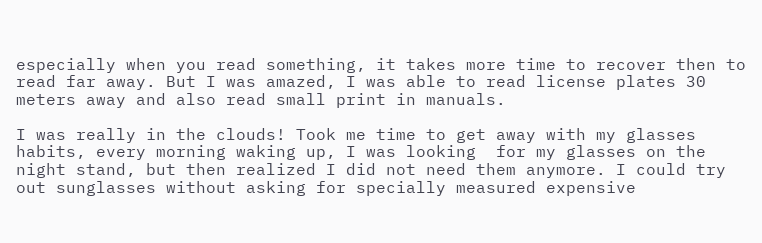especially when you read something, it takes more time to recover then to read far away. But I was amazed, I was able to read license plates 30 meters away and also read small print in manuals.

I was really in the clouds! Took me time to get away with my glasses habits, every morning waking up, I was looking  for my glasses on the night stand, but then realized I did not need them anymore. I could try out sunglasses without asking for specially measured expensive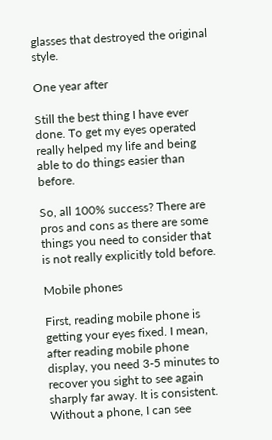glasses that destroyed the original style.

One year after

Still the best thing I have ever done. To get my eyes operated really helped my life and being able to do things easier than before.

So, all 100% success? There are pros and cons as there are some things you need to consider that is not really explicitly told before.

Mobile phones

First, reading mobile phone is getting your eyes fixed. I mean, after reading mobile phone display, you need 3-5 minutes to recover you sight to see again sharply far away. It is consistent. Without a phone, I can see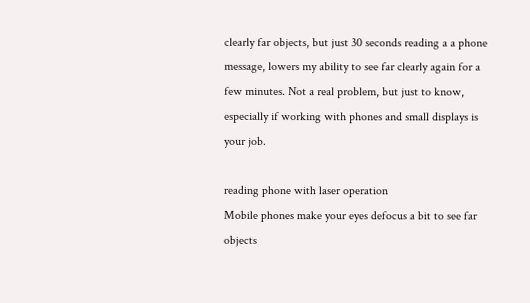clearly far objects, but just 30 seconds reading a a phone message, lowers my ability to see far clearly again for a few minutes. Not a real problem, but just to know, especially if working with phones and small displays is your job.

reading phone with laser operation
Mobile phones make your eyes defocus a bit to see far objects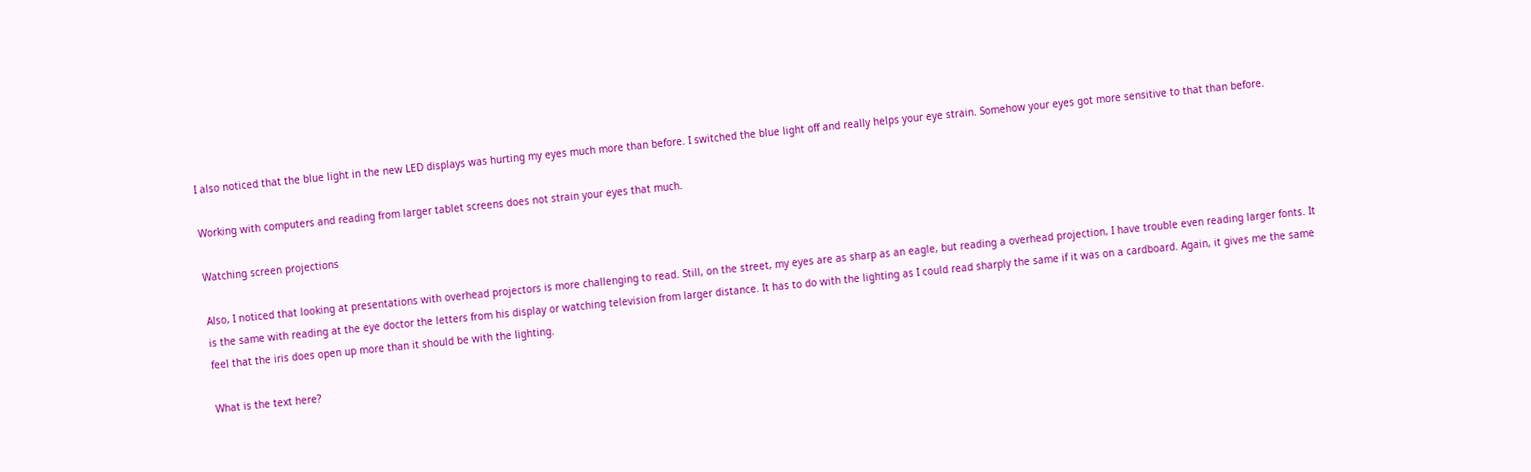I also noticed that the blue light in the new LED displays was hurting my eyes much more than before. I switched the blue light off and really helps your eye strain. Somehow your eyes got more sensitive to that than before.

Working with computers and reading from larger tablet screens does not strain your eyes that much.

Watching screen projections

Also, I noticed that looking at presentations with overhead projectors is more challenging to read. Still, on the street, my eyes are as sharp as an eagle, but reading a overhead projection, I have trouble even reading larger fonts. It is the same with reading at the eye doctor the letters from his display or watching television from larger distance. It has to do with the lighting as I could read sharply the same if it was on a cardboard. Again, it gives me the same feel that the iris does open up more than it should be with the lighting.

What is the text here?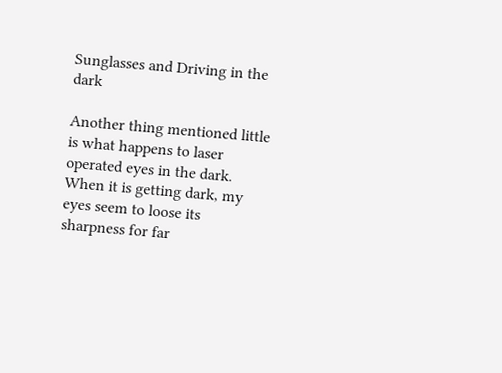Sunglasses and Driving in the dark

Another thing mentioned little is what happens to laser operated eyes in the dark. When it is getting dark, my eyes seem to loose its sharpness for far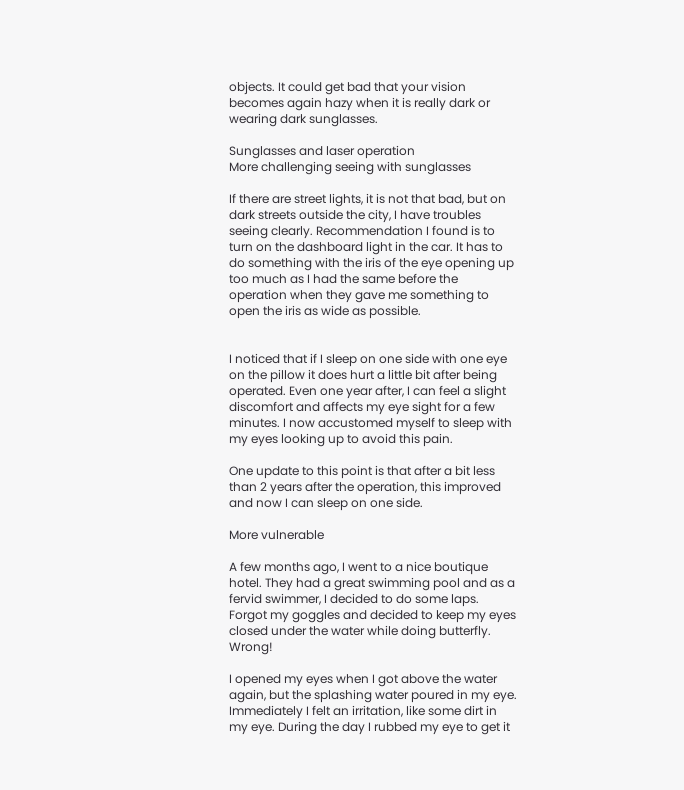objects. It could get bad that your vision becomes again hazy when it is really dark or wearing dark sunglasses.

Sunglasses and laser operation
More challenging seeing with sunglasses

If there are street lights, it is not that bad, but on dark streets outside the city, I have troubles seeing clearly. Recommendation I found is to turn on the dashboard light in the car. It has to do something with the iris of the eye opening up too much as I had the same before the operation when they gave me something to open the iris as wide as possible.


I noticed that if I sleep on one side with one eye on the pillow it does hurt a little bit after being operated. Even one year after, I can feel a slight discomfort and affects my eye sight for a few minutes. I now accustomed myself to sleep with my eyes looking up to avoid this pain.

One update to this point is that after a bit less than 2 years after the operation, this improved and now I can sleep on one side.

More vulnerable

A few months ago, I went to a nice boutique hotel. They had a great swimming pool and as a fervid swimmer, I decided to do some laps. Forgot my goggles and decided to keep my eyes closed under the water while doing butterfly. Wrong!

I opened my eyes when I got above the water again, but the splashing water poured in my eye. Immediately I felt an irritation, like some dirt in my eye. During the day I rubbed my eye to get it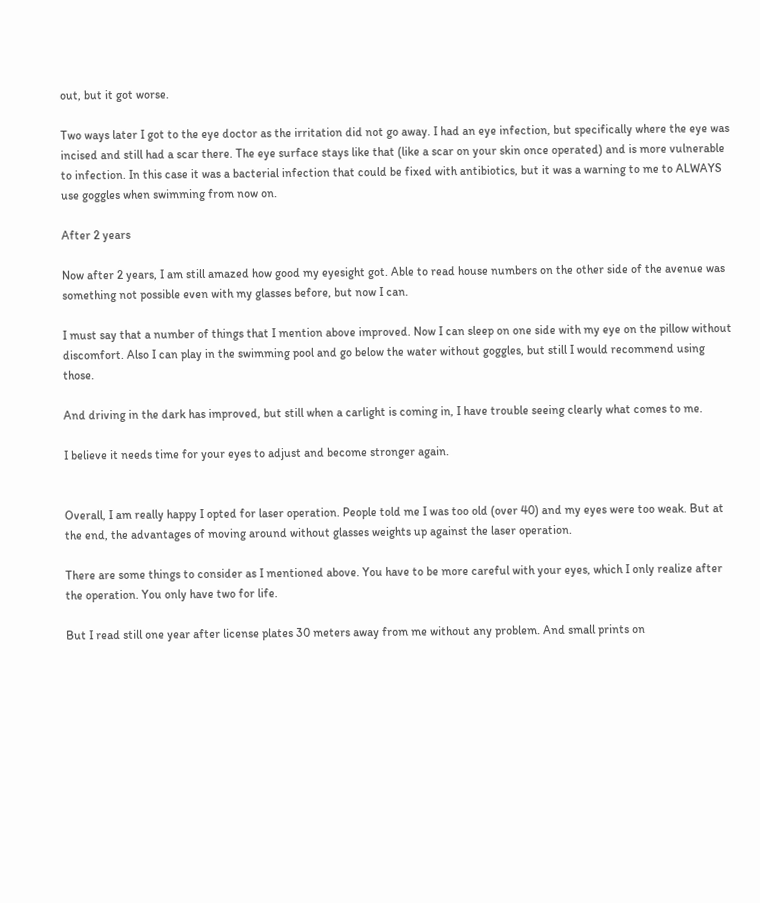out, but it got worse.

Two ways later I got to the eye doctor as the irritation did not go away. I had an eye infection, but specifically where the eye was incised and still had a scar there. The eye surface stays like that (like a scar on your skin once operated) and is more vulnerable to infection. In this case it was a bacterial infection that could be fixed with antibiotics, but it was a warning to me to ALWAYS use goggles when swimming from now on.

After 2 years

Now after 2 years, I am still amazed how good my eyesight got. Able to read house numbers on the other side of the avenue was something not possible even with my glasses before, but now I can.

I must say that a number of things that I mention above improved. Now I can sleep on one side with my eye on the pillow without discomfort. Also I can play in the swimming pool and go below the water without goggles, but still I would recommend using those.

And driving in the dark has improved, but still when a carlight is coming in, I have trouble seeing clearly what comes to me.

I believe it needs time for your eyes to adjust and become stronger again.


Overall, I am really happy I opted for laser operation. People told me I was too old (over 40) and my eyes were too weak. But at the end, the advantages of moving around without glasses weights up against the laser operation.

There are some things to consider as I mentioned above. You have to be more careful with your eyes, which I only realize after the operation. You only have two for life.

But I read still one year after license plates 30 meters away from me without any problem. And small prints on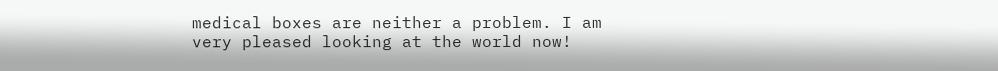medical boxes are neither a problem. I am very pleased looking at the world now!